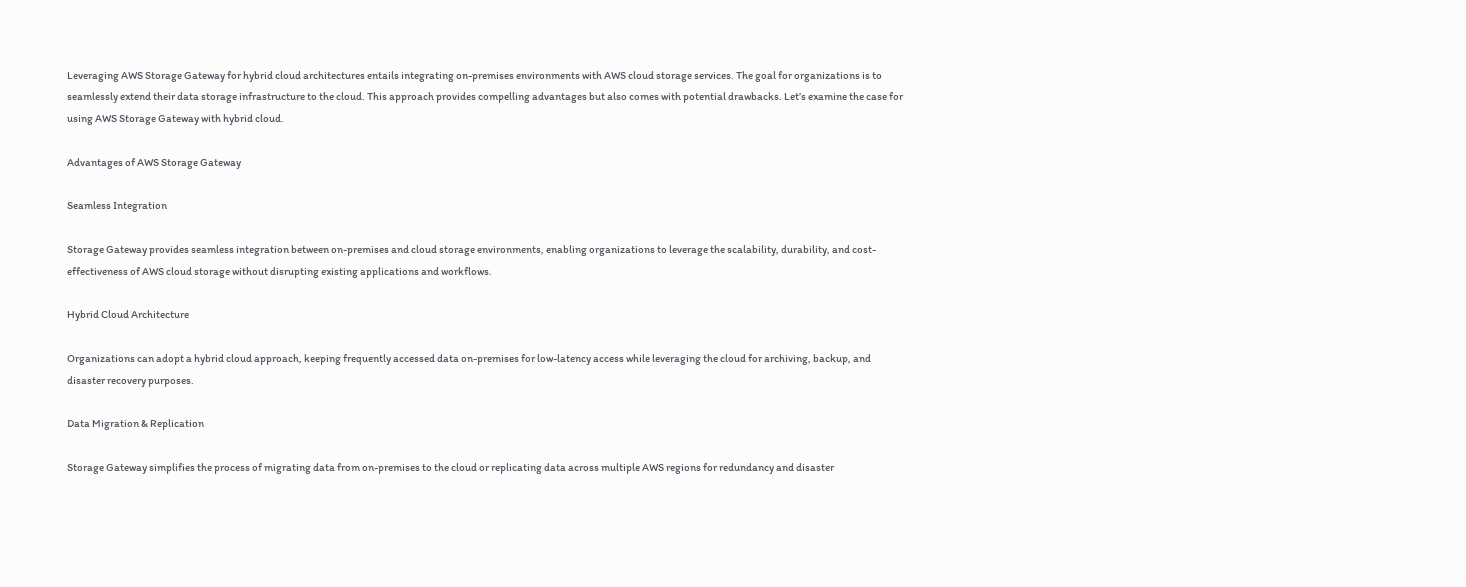Leveraging AWS Storage Gateway for hybrid cloud architectures entails integrating on-premises environments with AWS cloud storage services. The goal for organizations is to seamlessly extend their data storage infrastructure to the cloud. This approach provides compelling advantages but also comes with potential drawbacks. Let’s examine the case for using AWS Storage Gateway with hybrid cloud.

Advantages of AWS Storage Gateway

Seamless Integration

Storage Gateway provides seamless integration between on-premises and cloud storage environments, enabling organizations to leverage the scalability, durability, and cost-effectiveness of AWS cloud storage without disrupting existing applications and workflows.

Hybrid Cloud Architecture

Organizations can adopt a hybrid cloud approach, keeping frequently accessed data on-premises for low-latency access while leveraging the cloud for archiving, backup, and disaster recovery purposes.

Data Migration & Replication

Storage Gateway simplifies the process of migrating data from on-premises to the cloud or replicating data across multiple AWS regions for redundancy and disaster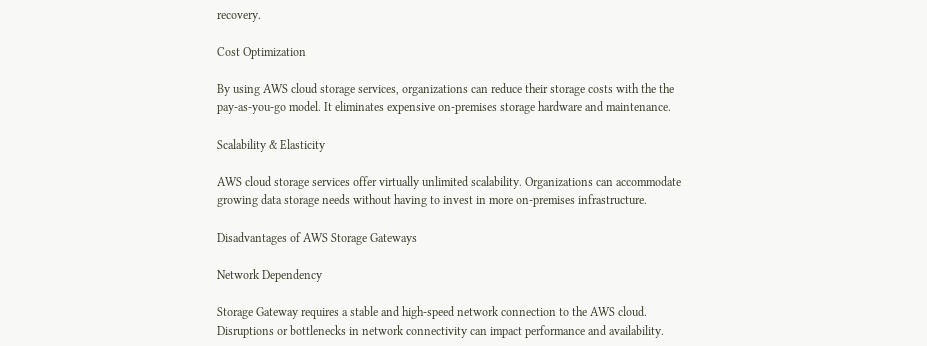recovery.

Cost Optimization

By using AWS cloud storage services, organizations can reduce their storage costs with the the pay-as-you-go model. It eliminates expensive on-premises storage hardware and maintenance.

Scalability & Elasticity

AWS cloud storage services offer virtually unlimited scalability. Organizations can accommodate growing data storage needs without having to invest in more on-premises infrastructure.

Disadvantages of AWS Storage Gateways

Network Dependency

Storage Gateway requires a stable and high-speed network connection to the AWS cloud. Disruptions or bottlenecks in network connectivity can impact performance and availability.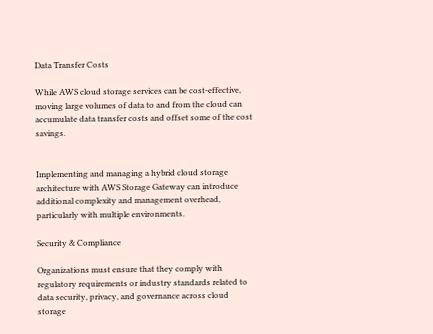Data Transfer Costs

While AWS cloud storage services can be cost-effective, moving large volumes of data to and from the cloud can accumulate data transfer costs and offset some of the cost savings.


Implementing and managing a hybrid cloud storage architecture with AWS Storage Gateway can introduce additional complexity and management overhead, particularly with multiple environments.

Security & Compliance

Organizations must ensure that they comply with regulatory requirements or industry standards related to data security, privacy, and governance across cloud storage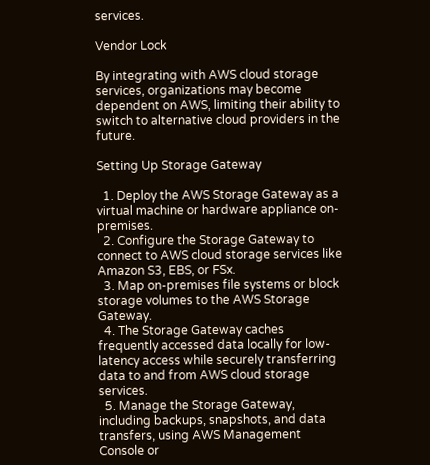services.

Vendor Lock

By integrating with AWS cloud storage services, organizations may become dependent on AWS, limiting their ability to switch to alternative cloud providers in the future.

Setting Up Storage Gateway

  1. Deploy the AWS Storage Gateway as a virtual machine or hardware appliance on-premises.
  2. Configure the Storage Gateway to connect to AWS cloud storage services like Amazon S3, EBS, or FSx.
  3. Map on-premises file systems or block storage volumes to the AWS Storage Gateway.
  4. The Storage Gateway caches frequently accessed data locally for low-latency access while securely transferring data to and from AWS cloud storage services.
  5. Manage the Storage Gateway, including backups, snapshots, and data transfers, using AWS Management Console or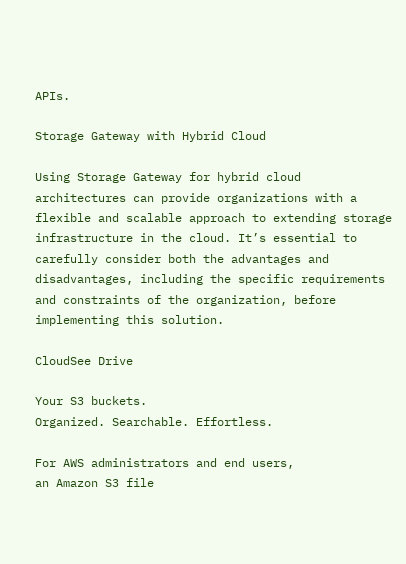APIs.

Storage Gateway with Hybrid Cloud

Using Storage Gateway for hybrid cloud architectures can provide organizations with a flexible and scalable approach to extending storage infrastructure in the cloud. It’s essential to carefully consider both the advantages and disadvantages, including the specific requirements and constraints of the organization, before implementing this solution.

CloudSee Drive

Your S3 buckets.
Organized. Searchable. Effortless.

For AWS administrators and end users,
an Amazon S3 file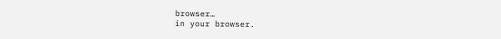browser…
in your browser.